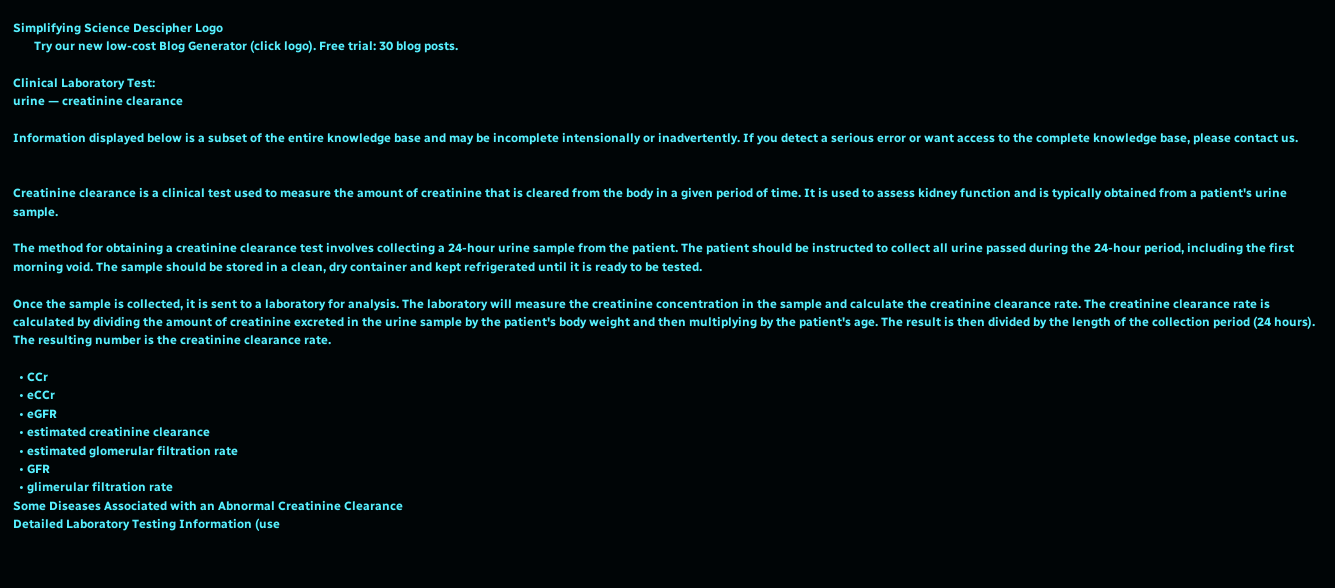Simplifying Science Descipher Logo
       Try our new low-cost Blog Generator (click logo). Free trial: 30 blog posts.

Clinical Laboratory Test:
urine — creatinine clearance

Information displayed below is a subset of the entire knowledge base and may be incomplete intensionally or inadvertently. If you detect a serious error or want access to the complete knowledge base, please contact us.


Creatinine clearance is a clinical test used to measure the amount of creatinine that is cleared from the body in a given period of time. It is used to assess kidney function and is typically obtained from a patient's urine sample.

The method for obtaining a creatinine clearance test involves collecting a 24-hour urine sample from the patient. The patient should be instructed to collect all urine passed during the 24-hour period, including the first morning void. The sample should be stored in a clean, dry container and kept refrigerated until it is ready to be tested.

Once the sample is collected, it is sent to a laboratory for analysis. The laboratory will measure the creatinine concentration in the sample and calculate the creatinine clearance rate. The creatinine clearance rate is calculated by dividing the amount of creatinine excreted in the urine sample by the patient's body weight and then multiplying by the patient's age. The result is then divided by the length of the collection period (24 hours). The resulting number is the creatinine clearance rate.

  • CCr
  • eCCr
  • eGFR
  • estimated creatinine clearance
  • estimated glomerular filtration rate
  • GFR
  • glimerular filtration rate
Some Diseases Associated with an Abnormal Creatinine Clearance
Detailed Laboratory Testing Information (use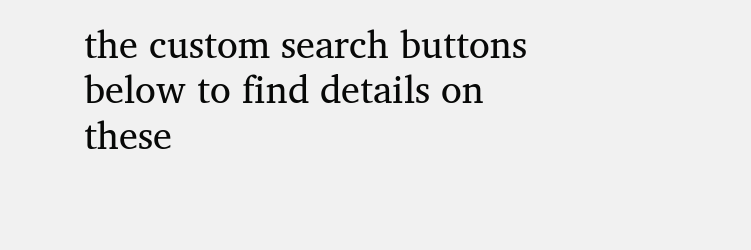the custom search buttons below to find details on these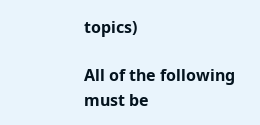topics)

All of the following must be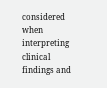considered when interpreting clinical findings and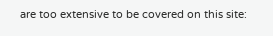are too extensive to be covered on this site: